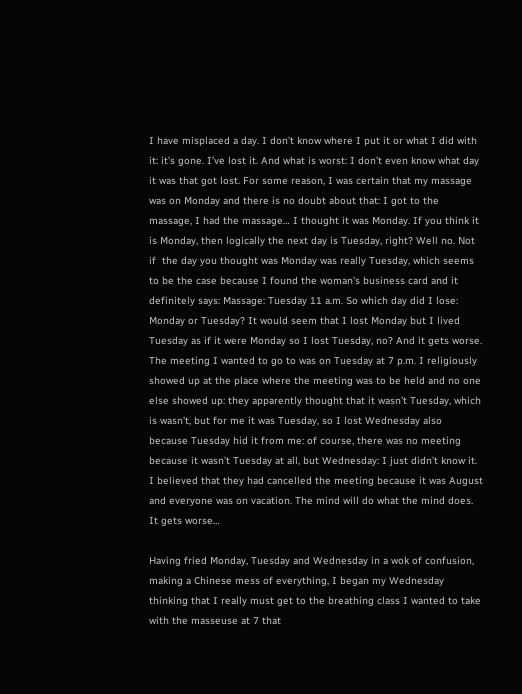I have misplaced a day. I don’t know where I put it or what I did with it: it’s gone. I’ve lost it. And what is worst: I don’t even know what day it was that got lost. For some reason, I was certain that my massage was on Monday and there is no doubt about that: I got to the massage, I had the massage… I thought it was Monday. If you think it is Monday, then logically the next day is Tuesday, right? Well no. Not if  the day you thought was Monday was really Tuesday, which seems to be the case because I found the woman’s business card and it definitely says: Massage: Tuesday 11 a.m. So which day did I lose: Monday or Tuesday? It would seem that I lost Monday but I lived Tuesday as if it were Monday so I lost Tuesday, no? And it gets worse. The meeting I wanted to go to was on Tuesday at 7 p.m. I religiously showed up at the place where the meeting was to be held and no one else showed up: they apparently thought that it wasn’t Tuesday, which is wasn’t, but for me it was Tuesday, so I lost Wednesday also because Tuesday hid it from me: of course, there was no meeting because it wasn’t Tuesday at all, but Wednesday: I just didn’t know it. I believed that they had cancelled the meeting because it was August and everyone was on vacation. The mind will do what the mind does. It gets worse…

Having fried Monday, Tuesday and Wednesday in a wok of confusion, making a Chinese mess of everything, I began my Wednesday thinking that I really must get to the breathing class I wanted to take with the masseuse at 7 that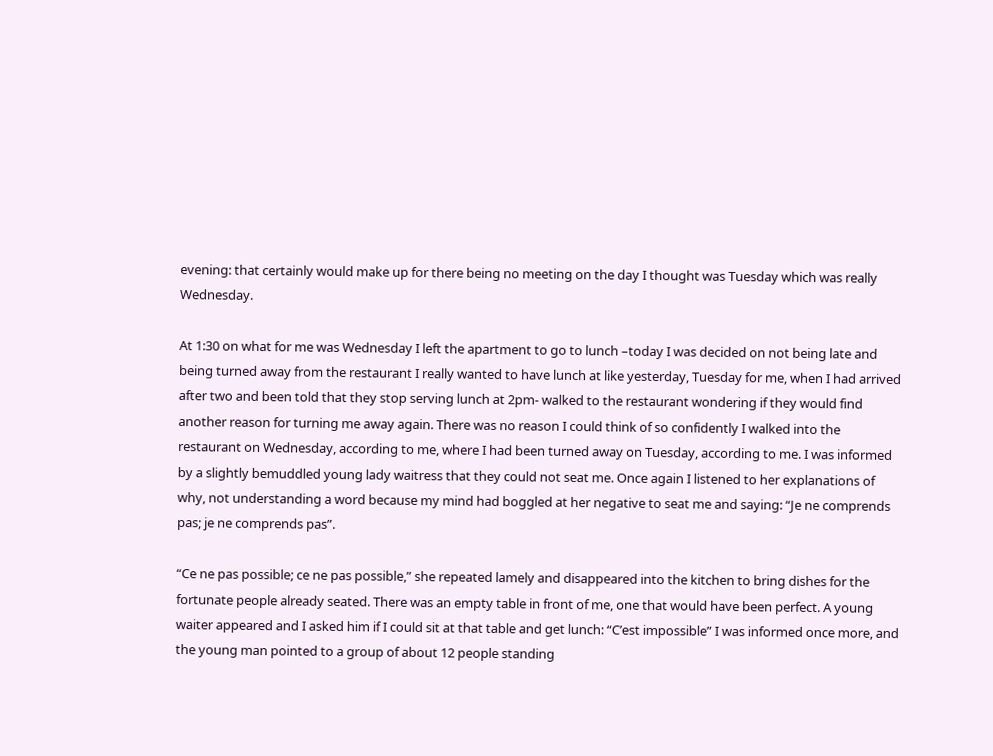evening: that certainly would make up for there being no meeting on the day I thought was Tuesday which was really Wednesday.

At 1:30 on what for me was Wednesday I left the apartment to go to lunch –today I was decided on not being late and being turned away from the restaurant I really wanted to have lunch at like yesterday, Tuesday for me, when I had arrived after two and been told that they stop serving lunch at 2pm- walked to the restaurant wondering if they would find another reason for turning me away again. There was no reason I could think of so confidently I walked into the restaurant on Wednesday, according to me, where I had been turned away on Tuesday, according to me. I was informed by a slightly bemuddled young lady waitress that they could not seat me. Once again I listened to her explanations of why, not understanding a word because my mind had boggled at her negative to seat me and saying: “Je ne comprends pas; je ne comprends pas”.

“Ce ne pas possible; ce ne pas possible,” she repeated lamely and disappeared into the kitchen to bring dishes for the fortunate people already seated. There was an empty table in front of me, one that would have been perfect. A young waiter appeared and I asked him if I could sit at that table and get lunch: “C’est impossible” I was informed once more, and the young man pointed to a group of about 12 people standing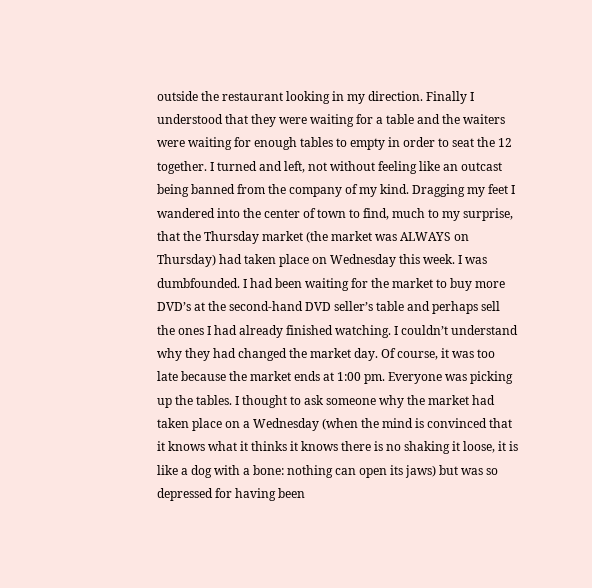outside the restaurant looking in my direction. Finally I understood that they were waiting for a table and the waiters were waiting for enough tables to empty in order to seat the 12 together. I turned and left, not without feeling like an outcast being banned from the company of my kind. Dragging my feet I wandered into the center of town to find, much to my surprise, that the Thursday market (the market was ALWAYS on Thursday) had taken place on Wednesday this week. I was dumbfounded. I had been waiting for the market to buy more DVD’s at the second-hand DVD seller’s table and perhaps sell the ones I had already finished watching. I couldn’t understand why they had changed the market day. Of course, it was too late because the market ends at 1:00 pm. Everyone was picking up the tables. I thought to ask someone why the market had taken place on a Wednesday (when the mind is convinced that it knows what it thinks it knows there is no shaking it loose, it is like a dog with a bone: nothing can open its jaws) but was so depressed for having been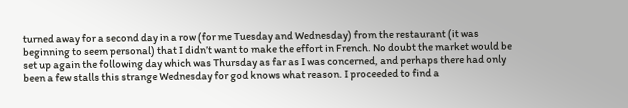turned away for a second day in a row (for me Tuesday and Wednesday) from the restaurant (it was beginning to seem personal) that I didn’t want to make the effort in French. No doubt the market would be set up again the following day which was Thursday as far as I was concerned, and perhaps there had only been a few stalls this strange Wednesday for god knows what reason. I proceeded to find a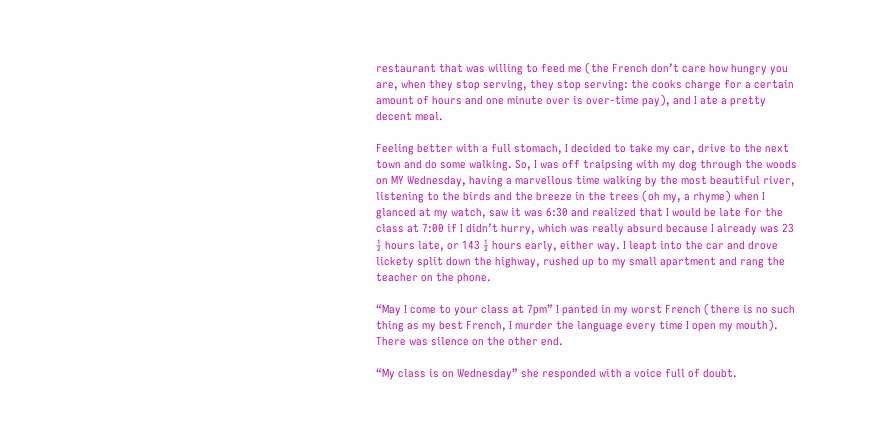restaurant that was willing to feed me (the French don’t care how hungry you are, when they stop serving, they stop serving: the cooks charge for a certain amount of hours and one minute over is over-time pay), and I ate a pretty decent meal.

Feeling better with a full stomach, I decided to take my car, drive to the next town and do some walking. So, I was off traipsing with my dog through the woods on MY Wednesday, having a marvellous time walking by the most beautiful river, listening to the birds and the breeze in the trees (oh my, a rhyme) when I glanced at my watch, saw it was 6:30 and realized that I would be late for the class at 7:00 if I didn’t hurry, which was really absurd because I already was 23 ½ hours late, or 143 ½ hours early, either way. I leapt into the car and drove lickety split down the highway, rushed up to my small apartment and rang the teacher on the phone.

“May I come to your class at 7pm” I panted in my worst French (there is no such thing as my best French, I murder the language every time I open my mouth). There was silence on the other end.

“My class is on Wednesday” she responded with a voice full of doubt.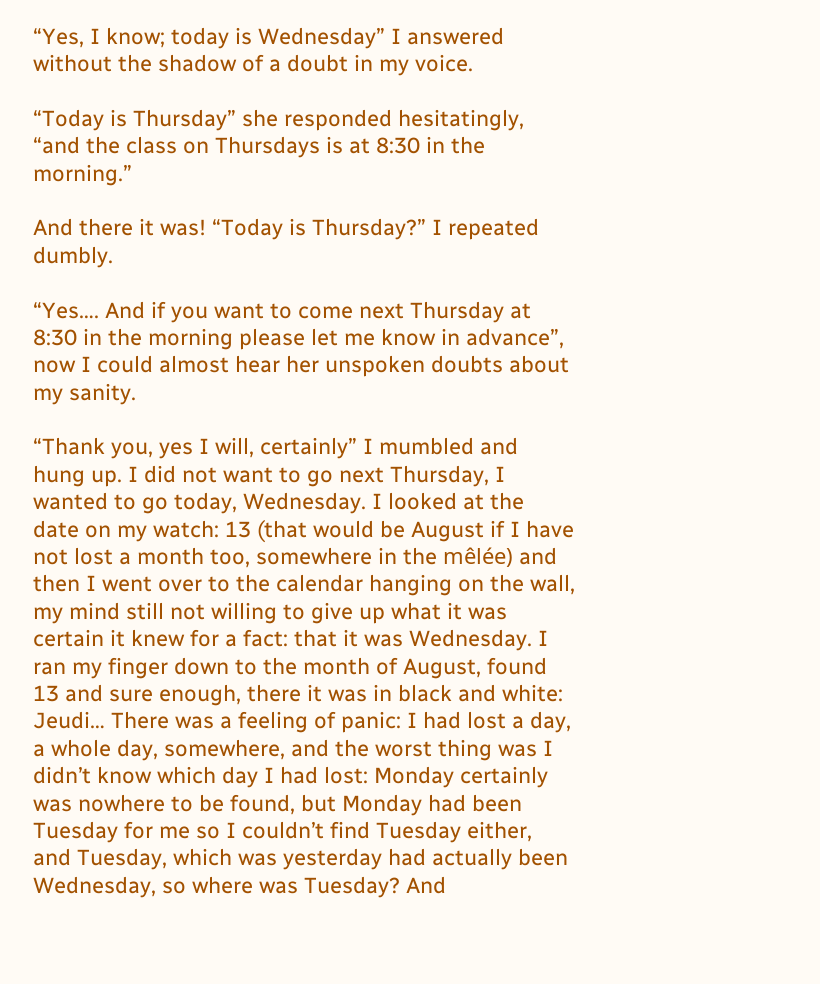“Yes, I know; today is Wednesday” I answered without the shadow of a doubt in my voice.

“Today is Thursday” she responded hesitatingly, “and the class on Thursdays is at 8:30 in the morning.”

And there it was! “Today is Thursday?” I repeated dumbly.

“Yes…. And if you want to come next Thursday at 8:30 in the morning please let me know in advance”, now I could almost hear her unspoken doubts about my sanity.

“Thank you, yes I will, certainly” I mumbled and hung up. I did not want to go next Thursday, I wanted to go today, Wednesday. I looked at the date on my watch: 13 (that would be August if I have not lost a month too, somewhere in the mêlée) and then I went over to the calendar hanging on the wall, my mind still not willing to give up what it was certain it knew for a fact: that it was Wednesday. I ran my finger down to the month of August, found 13 and sure enough, there it was in black and white: Jeudi… There was a feeling of panic: I had lost a day, a whole day, somewhere, and the worst thing was I didn’t know which day I had lost: Monday certainly was nowhere to be found, but Monday had been Tuesday for me so I couldn’t find Tuesday either, and Tuesday, which was yesterday had actually been Wednesday, so where was Tuesday? And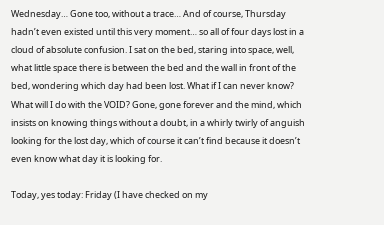Wednesday… Gone too, without a trace… And of course, Thursday hadn’t even existed until this very moment… so all of four days lost in a cloud of absolute confusion. I sat on the bed, staring into space, well, what little space there is between the bed and the wall in front of the bed, wondering which day had been lost. What if I can never know? What will I do with the VOID? Gone, gone forever and the mind, which insists on knowing things without a doubt, in a whirly twirly of anguish looking for the lost day, which of course it can’t find because it doesn’t even know what day it is looking for.

Today, yes today: Friday (I have checked on my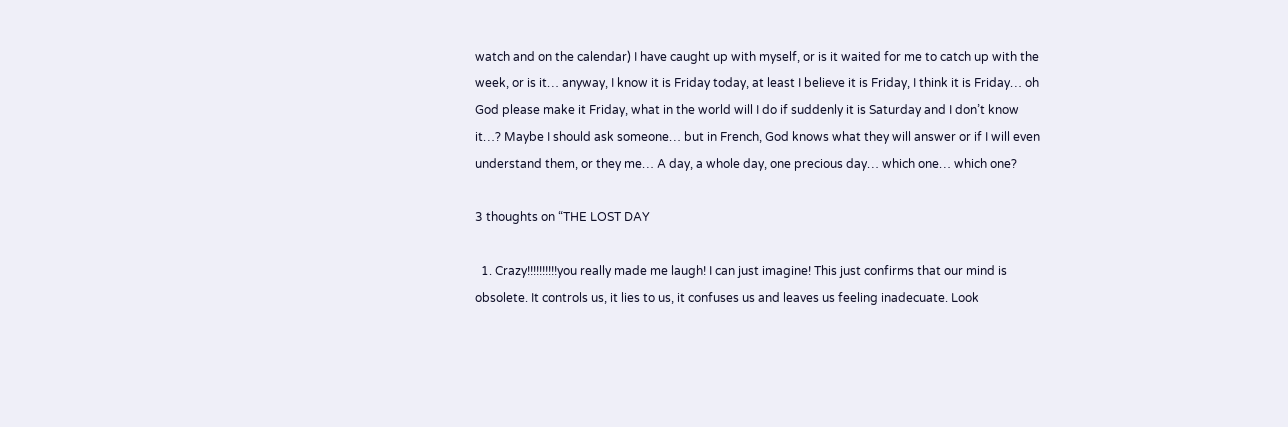watch and on the calendar) I have caught up with myself, or is it waited for me to catch up with the week, or is it… anyway, I know it is Friday today, at least I believe it is Friday, I think it is Friday… oh God please make it Friday, what in the world will I do if suddenly it is Saturday and I don’t know it…? Maybe I should ask someone… but in French, God knows what they will answer or if I will even understand them, or they me… A day, a whole day, one precious day… which one… which one?

3 thoughts on “THE LOST DAY

  1. Crazy!!!!!!!!!!you really made me laugh! I can just imagine! This just confirms that our mind is obsolete. It controls us, it lies to us, it confuses us and leaves us feeling inadecuate. Look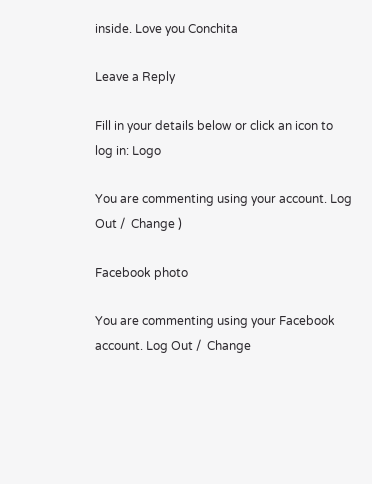inside. Love you Conchita

Leave a Reply

Fill in your details below or click an icon to log in: Logo

You are commenting using your account. Log Out /  Change )

Facebook photo

You are commenting using your Facebook account. Log Out /  Change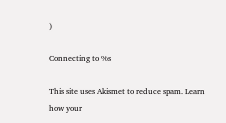)

Connecting to %s

This site uses Akismet to reduce spam. Learn how your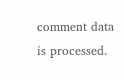comment data is processed.